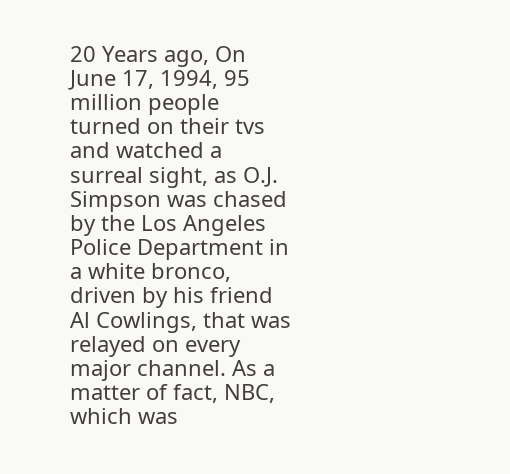20 Years ago, On June 17, 1994, 95 million people turned on their tvs and watched a surreal sight, as O.J. Simpson was chased by the Los Angeles Police Department in a white bronco, driven by his friend Al Cowlings, that was relayed on every major channel. As a matter of fact, NBC, which was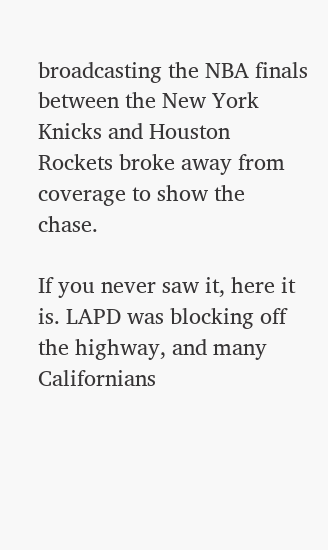broadcasting the NBA finals between the New York Knicks and Houston Rockets broke away from coverage to show the chase.

If you never saw it, here it is. LAPD was blocking off the highway, and many Californians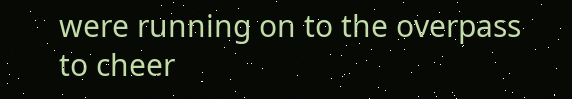were running on to the overpass to cheer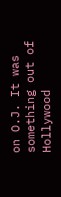on O.J. It was something out of Hollywood